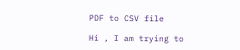PDF to CSV file

Hi , I am trying to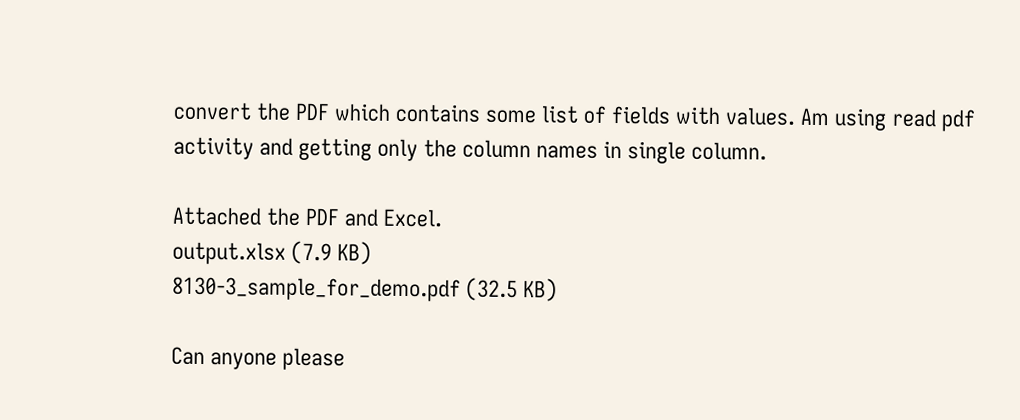convert the PDF which contains some list of fields with values. Am using read pdf activity and getting only the column names in single column.

Attached the PDF and Excel.
output.xlsx (7.9 KB)
8130-3_sample_for_demo.pdf (32.5 KB)

Can anyone please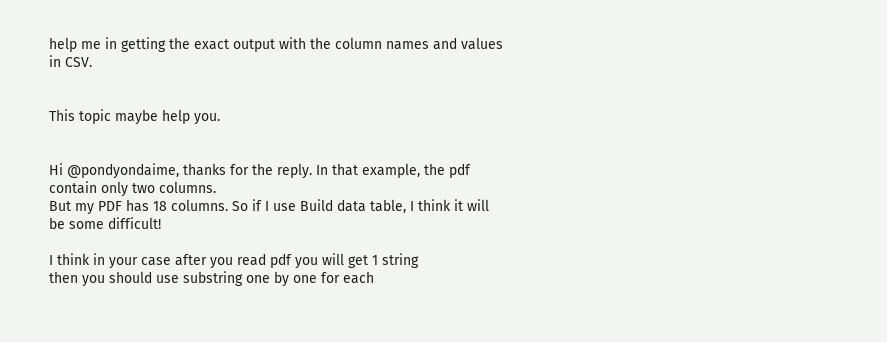help me in getting the exact output with the column names and values in CSV.


This topic maybe help you.


Hi @pondyondaime, thanks for the reply. In that example, the pdf contain only two columns.
But my PDF has 18 columns. So if I use Build data table, I think it will be some difficult!

I think in your case after you read pdf you will get 1 string
then you should use substring one by one for each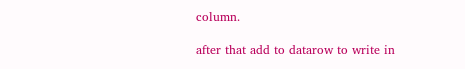column.

after that add to datarow to write in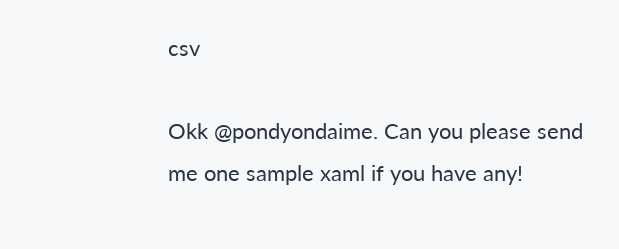csv

Okk @pondyondaime. Can you please send me one sample xaml if you have any!